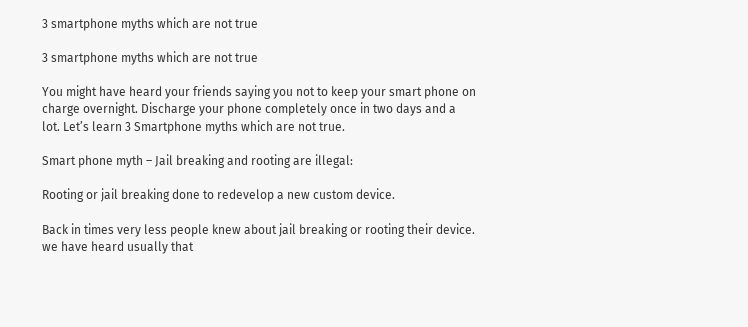3 smartphone myths which are not true

3 smartphone myths which are not true

You might have heard your friends saying you not to keep your smart phone on charge overnight. Discharge your phone completely once in two days and a lot. Let’s learn 3 Smartphone myths which are not true.

Smart phone myth – Jail breaking and rooting are illegal:

Rooting or jail breaking done to redevelop a new custom device.

Back in times very less people knew about jail breaking or rooting their device. we have heard usually that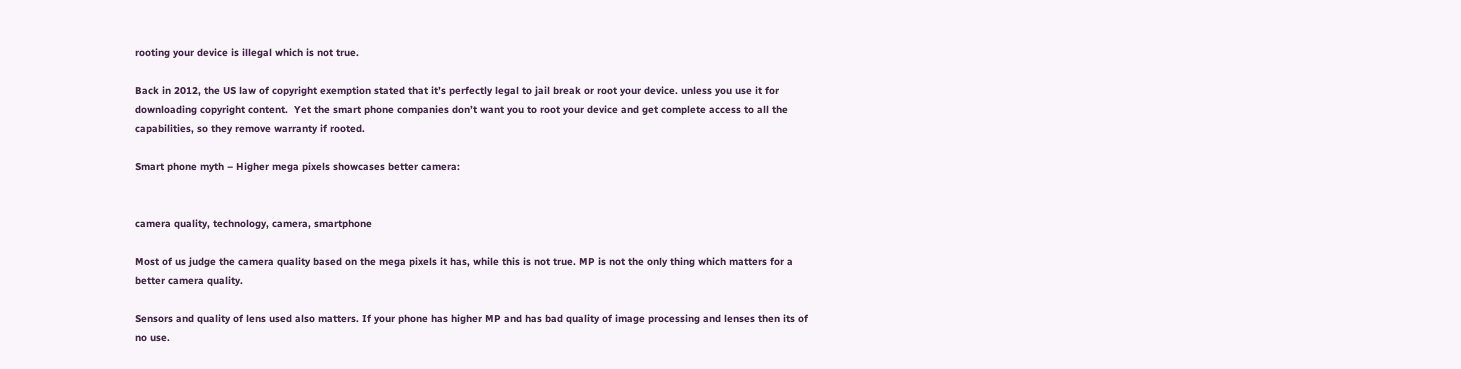rooting your device is illegal which is not true.

Back in 2012, the US law of copyright exemption stated that it’s perfectly legal to jail break or root your device. unless you use it for downloading copyright content.  Yet the smart phone companies don’t want you to root your device and get complete access to all the capabilities, so they remove warranty if rooted.

Smart phone myth – Higher mega pixels showcases better camera:


camera quality, technology, camera, smartphone

Most of us judge the camera quality based on the mega pixels it has, while this is not true. MP is not the only thing which matters for a better camera quality.

Sensors and quality of lens used also matters. If your phone has higher MP and has bad quality of image processing and lenses then its of no use.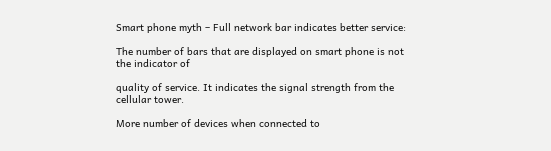Smart phone myth – Full network bar indicates better service:

The number of bars that are displayed on smart phone is not the indicator of

quality of service. It indicates the signal strength from the cellular tower.

More number of devices when connected to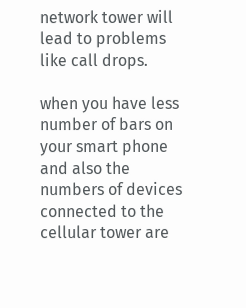network tower will lead to problems like call drops.

when you have less number of bars on your smart phone and also the numbers of devices connected to the cellular tower are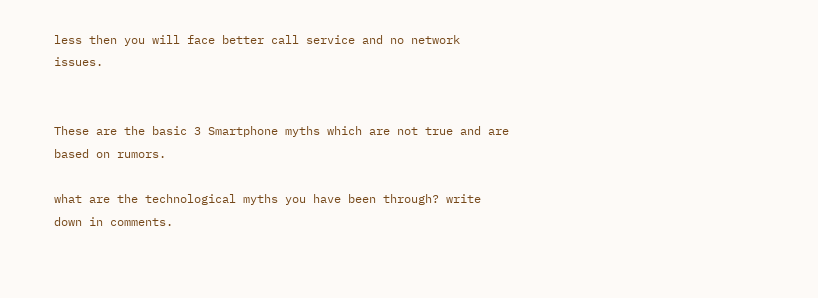less then you will face better call service and no network issues.


These are the basic 3 Smartphone myths which are not true and are based on rumors.

what are the technological myths you have been through? write down in comments.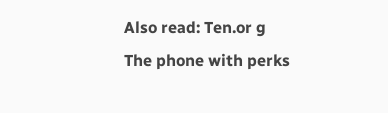Also read: Ten.or g The phone with perks